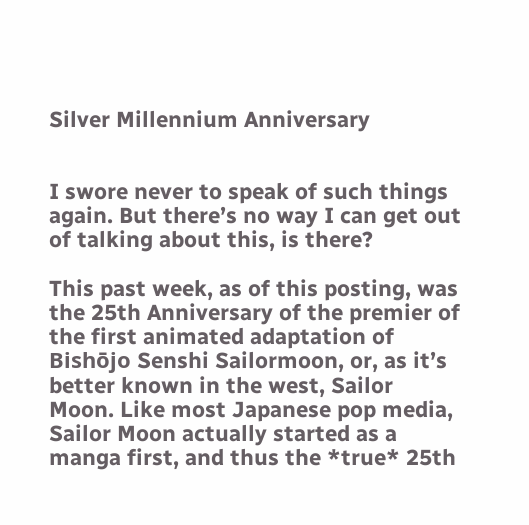Silver Millennium Anniversary


I swore never to speak of such things again. But there’s no way I can get out of talking about this, is there?

This past week, as of this posting, was the 25th Anniversary of the premier of the first animated adaptation of Bishōjo Senshi Sailormoon, or, as it’s better known in the west, Sailor Moon. Like most Japanese pop media, Sailor Moon actually started as a manga first, and thus the *true* 25th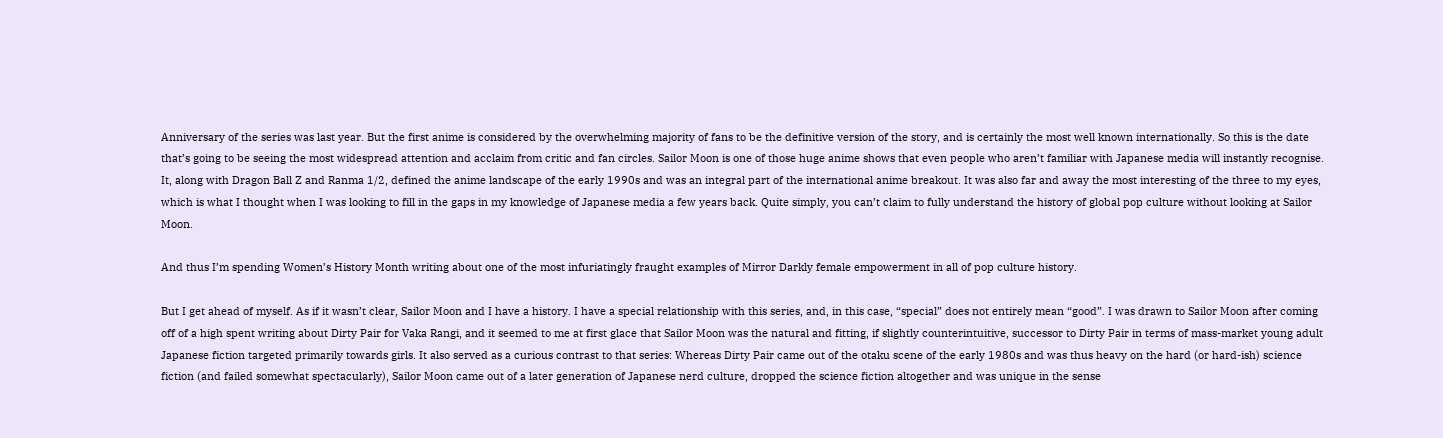Anniversary of the series was last year. But the first anime is considered by the overwhelming majority of fans to be the definitive version of the story, and is certainly the most well known internationally. So this is the date that’s going to be seeing the most widespread attention and acclaim from critic and fan circles. Sailor Moon is one of those huge anime shows that even people who aren’t familiar with Japanese media will instantly recognise. It, along with Dragon Ball Z and Ranma 1/2, defined the anime landscape of the early 1990s and was an integral part of the international anime breakout. It was also far and away the most interesting of the three to my eyes, which is what I thought when I was looking to fill in the gaps in my knowledge of Japanese media a few years back. Quite simply, you can’t claim to fully understand the history of global pop culture without looking at Sailor Moon.

And thus I’m spending Women’s History Month writing about one of the most infuriatingly fraught examples of Mirror Darkly female empowerment in all of pop culture history.

But I get ahead of myself. As if it wasn’t clear, Sailor Moon and I have a history. I have a special relationship with this series, and, in this case, “special” does not entirely mean “good”. I was drawn to Sailor Moon after coming off of a high spent writing about Dirty Pair for Vaka Rangi, and it seemed to me at first glace that Sailor Moon was the natural and fitting, if slightly counterintuitive, successor to Dirty Pair in terms of mass-market young adult Japanese fiction targeted primarily towards girls. It also served as a curious contrast to that series: Whereas Dirty Pair came out of the otaku scene of the early 1980s and was thus heavy on the hard (or hard-ish) science fiction (and failed somewhat spectacularly), Sailor Moon came out of a later generation of Japanese nerd culture, dropped the science fiction altogether and was unique in the sense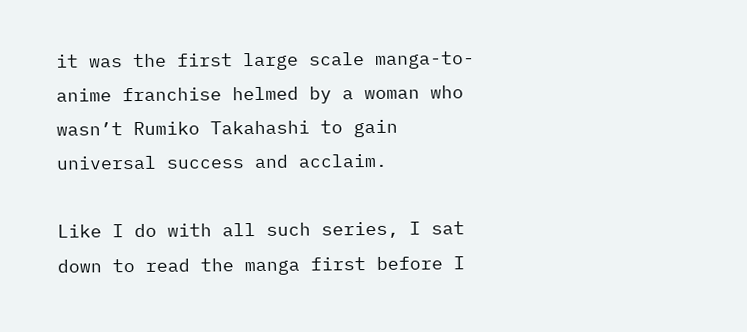it was the first large scale manga-to-anime franchise helmed by a woman who wasn’t Rumiko Takahashi to gain universal success and acclaim.

Like I do with all such series, I sat down to read the manga first before I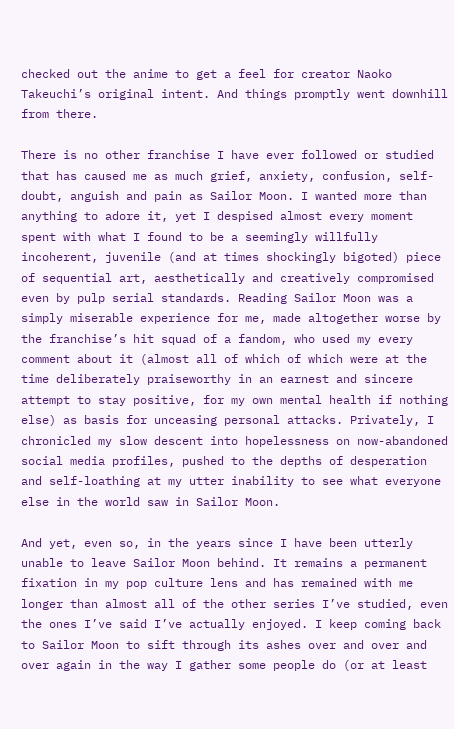checked out the anime to get a feel for creator Naoko Takeuchi’s original intent. And things promptly went downhill from there.

There is no other franchise I have ever followed or studied that has caused me as much grief, anxiety, confusion, self-doubt, anguish and pain as Sailor Moon. I wanted more than anything to adore it, yet I despised almost every moment spent with what I found to be a seemingly willfully incoherent, juvenile (and at times shockingly bigoted) piece of sequential art, aesthetically and creatively compromised even by pulp serial standards. Reading Sailor Moon was a simply miserable experience for me, made altogether worse by the franchise’s hit squad of a fandom, who used my every comment about it (almost all of which of which were at the time deliberately praiseworthy in an earnest and sincere attempt to stay positive, for my own mental health if nothing else) as basis for unceasing personal attacks. Privately, I chronicled my slow descent into hopelessness on now-abandoned social media profiles, pushed to the depths of desperation and self-loathing at my utter inability to see what everyone else in the world saw in Sailor Moon.

And yet, even so, in the years since I have been utterly unable to leave Sailor Moon behind. It remains a permanent fixation in my pop culture lens and has remained with me longer than almost all of the other series I’ve studied, even the ones I’ve said I’ve actually enjoyed. I keep coming back to Sailor Moon to sift through its ashes over and over and over again in the way I gather some people do (or at least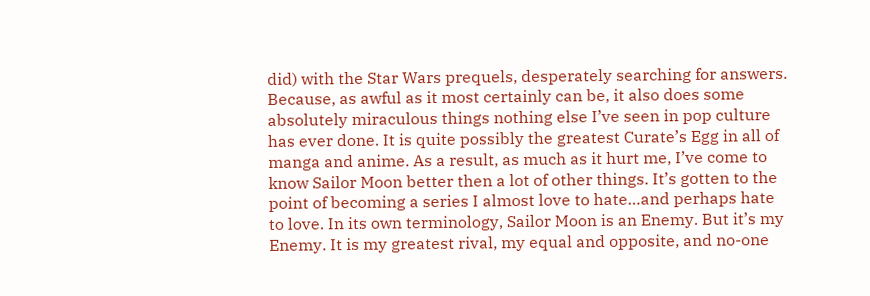did) with the Star Wars prequels, desperately searching for answers. Because, as awful as it most certainly can be, it also does some absolutely miraculous things nothing else I’ve seen in pop culture has ever done. It is quite possibly the greatest Curate’s Egg in all of manga and anime. As a result, as much as it hurt me, I’ve come to know Sailor Moon better then a lot of other things. It’s gotten to the point of becoming a series I almost love to hate…and perhaps hate to love. In its own terminology, Sailor Moon is an Enemy. But it’s my Enemy. It is my greatest rival, my equal and opposite, and no-one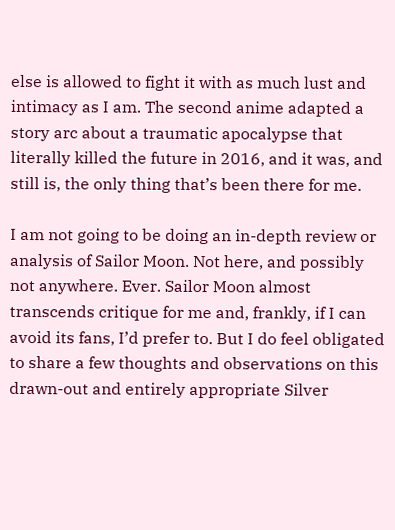else is allowed to fight it with as much lust and intimacy as I am. The second anime adapted a story arc about a traumatic apocalypse that literally killed the future in 2016, and it was, and still is, the only thing that’s been there for me.

I am not going to be doing an in-depth review or analysis of Sailor Moon. Not here, and possibly not anywhere. Ever. Sailor Moon almost transcends critique for me and, frankly, if I can avoid its fans, I’d prefer to. But I do feel obligated to share a few thoughts and observations on this drawn-out and entirely appropriate Silver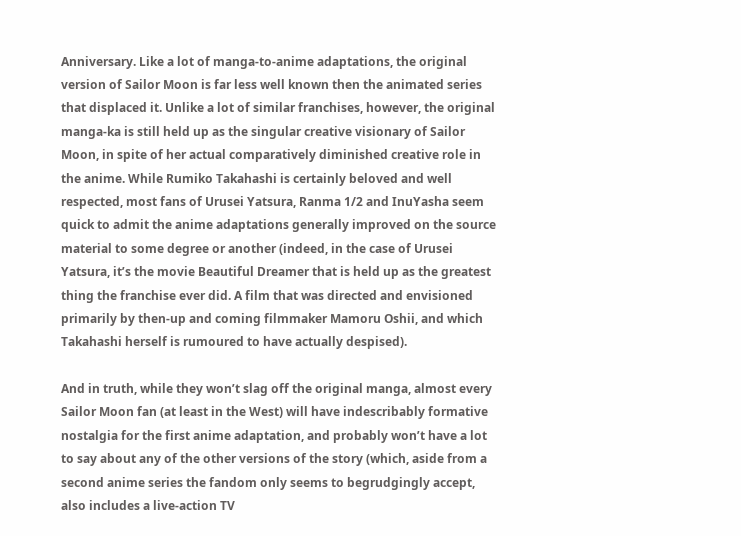Anniversary. Like a lot of manga-to-anime adaptations, the original version of Sailor Moon is far less well known then the animated series that displaced it. Unlike a lot of similar franchises, however, the original manga-ka is still held up as the singular creative visionary of Sailor Moon, in spite of her actual comparatively diminished creative role in the anime. While Rumiko Takahashi is certainly beloved and well respected, most fans of Urusei Yatsura, Ranma 1/2 and InuYasha seem quick to admit the anime adaptations generally improved on the source material to some degree or another (indeed, in the case of Urusei Yatsura, it’s the movie Beautiful Dreamer that is held up as the greatest thing the franchise ever did. A film that was directed and envisioned primarily by then-up and coming filmmaker Mamoru Oshii, and which Takahashi herself is rumoured to have actually despised).

And in truth, while they won’t slag off the original manga, almost every Sailor Moon fan (at least in the West) will have indescribably formative nostalgia for the first anime adaptation, and probably won’t have a lot to say about any of the other versions of the story (which, aside from a second anime series the fandom only seems to begrudgingly accept, also includes a live-action TV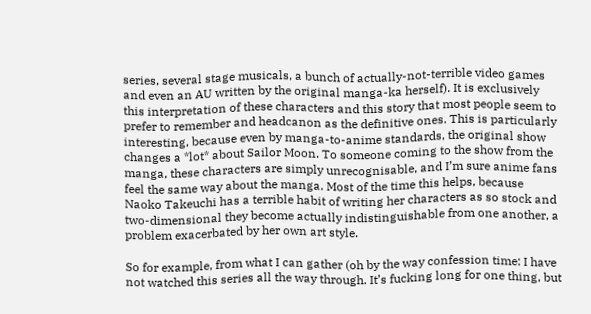series, several stage musicals, a bunch of actually-not-terrible video games and even an AU written by the original manga-ka herself). It is exclusively this interpretation of these characters and this story that most people seem to prefer to remember and headcanon as the definitive ones. This is particularly interesting, because even by manga-to-anime standards, the original show changes a *lot* about Sailor Moon. To someone coming to the show from the manga, these characters are simply unrecognisable, and I’m sure anime fans feel the same way about the manga. Most of the time this helps, because Naoko Takeuchi has a terrible habit of writing her characters as so stock and two-dimensional they become actually indistinguishable from one another, a problem exacerbated by her own art style.

So for example, from what I can gather (oh by the way confession time: I have not watched this series all the way through. It’s fucking long for one thing, but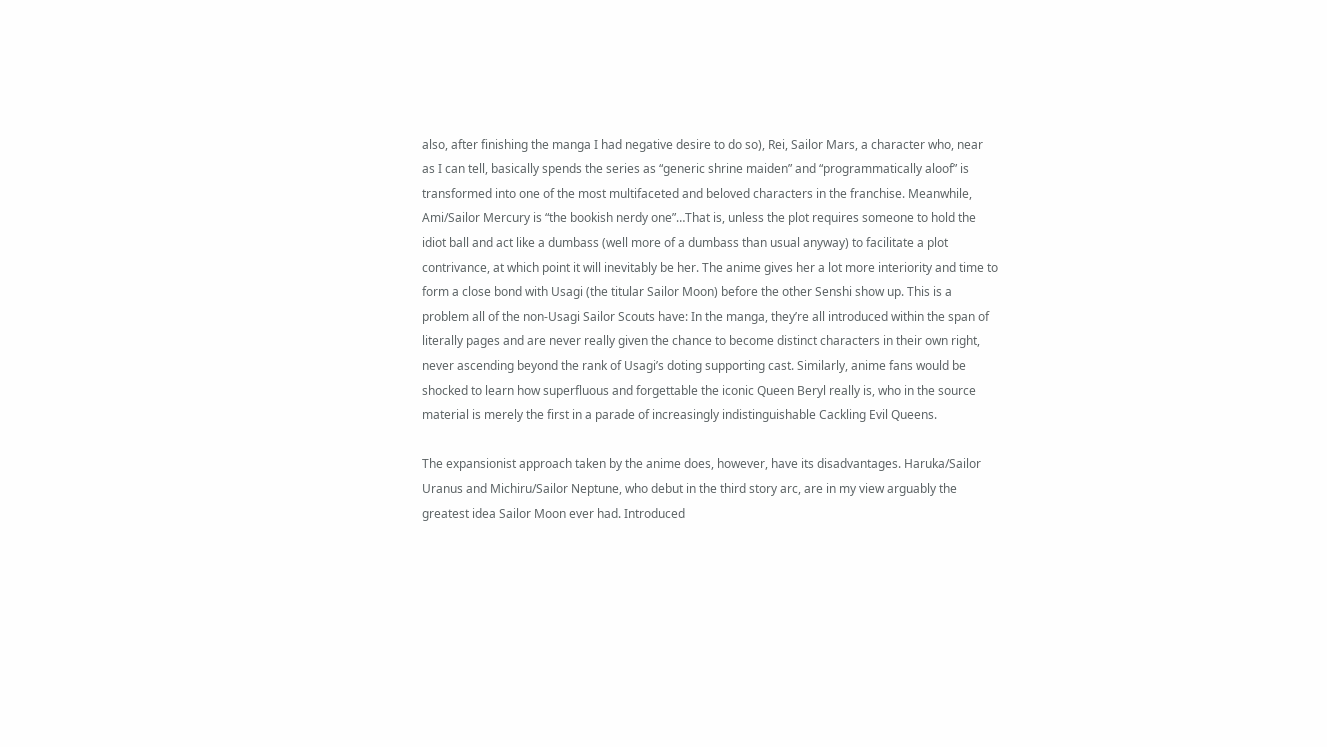also, after finishing the manga I had negative desire to do so), Rei, Sailor Mars, a character who, near as I can tell, basically spends the series as “generic shrine maiden” and “programmatically aloof” is transformed into one of the most multifaceted and beloved characters in the franchise. Meanwhile, Ami/Sailor Mercury is “the bookish nerdy one”…That is, unless the plot requires someone to hold the idiot ball and act like a dumbass (well more of a dumbass than usual anyway) to facilitate a plot contrivance, at which point it will inevitably be her. The anime gives her a lot more interiority and time to form a close bond with Usagi (the titular Sailor Moon) before the other Senshi show up. This is a problem all of the non-Usagi Sailor Scouts have: In the manga, they’re all introduced within the span of literally pages and are never really given the chance to become distinct characters in their own right, never ascending beyond the rank of Usagi’s doting supporting cast. Similarly, anime fans would be shocked to learn how superfluous and forgettable the iconic Queen Beryl really is, who in the source material is merely the first in a parade of increasingly indistinguishable Cackling Evil Queens.

The expansionist approach taken by the anime does, however, have its disadvantages. Haruka/Sailor Uranus and Michiru/Sailor Neptune, who debut in the third story arc, are in my view arguably the greatest idea Sailor Moon ever had. Introduced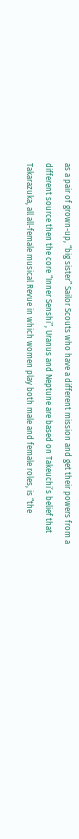as a pair of grown-up, “big sister” Sailor Scouts who have a different mission and get their powers from a different source then the core “Inner Senshi”, Uranus and Neptune are based on Takeuchi’s belief that Takarazuka, all all-female musical Revue in which women play both male and female roles, is “the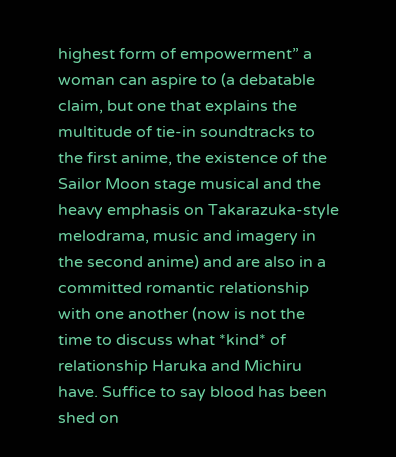highest form of empowerment” a woman can aspire to (a debatable claim, but one that explains the multitude of tie-in soundtracks to the first anime, the existence of the Sailor Moon stage musical and the heavy emphasis on Takarazuka-style melodrama, music and imagery in the second anime) and are also in a committed romantic relationship with one another (now is not the time to discuss what *kind* of relationship Haruka and Michiru have. Suffice to say blood has been shed on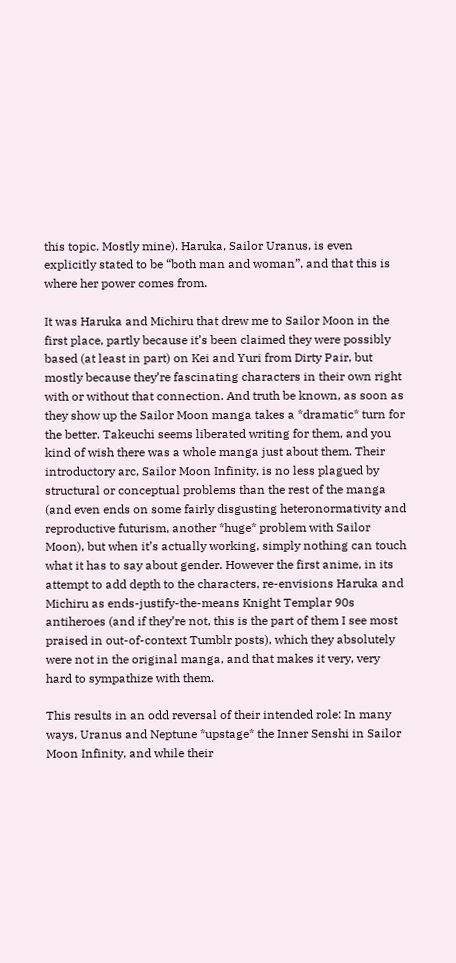this topic. Mostly mine). Haruka, Sailor Uranus, is even explicitly stated to be “both man and woman”, and that this is where her power comes from.

It was Haruka and Michiru that drew me to Sailor Moon in the first place, partly because it’s been claimed they were possibly based (at least in part) on Kei and Yuri from Dirty Pair, but mostly because they’re fascinating characters in their own right with or without that connection. And truth be known, as soon as they show up the Sailor Moon manga takes a *dramatic* turn for the better. Takeuchi seems liberated writing for them, and you kind of wish there was a whole manga just about them. Their introductory arc, Sailor Moon Infinity, is no less plagued by structural or conceptual problems than the rest of the manga (and even ends on some fairly disgusting heteronormativity and reproductive futurism, another *huge* problem with Sailor Moon), but when it’s actually working, simply nothing can touch what it has to say about gender. However the first anime, in its attempt to add depth to the characters, re-envisions Haruka and Michiru as ends-justify-the-means Knight Templar 90s antiheroes (and if they’re not, this is the part of them I see most praised in out-of-context Tumblr posts), which they absolutely were not in the original manga, and that makes it very, very hard to sympathize with them.

This results in an odd reversal of their intended role: In many ways, Uranus and Neptune *upstage* the Inner Senshi in Sailor Moon Infinity, and while their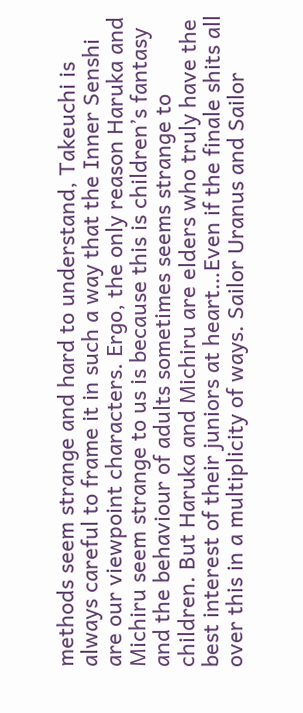methods seem strange and hard to understand, Takeuchi is always careful to frame it in such a way that the Inner Senshi are our viewpoint characters. Ergo, the only reason Haruka and Michiru seem strange to us is because this is children’s fantasy and the behaviour of adults sometimes seems strange to children. But Haruka and Michiru are elders who truly have the best interest of their juniors at heart…Even if the finale shits all over this in a multiplicity of ways. Sailor Uranus and Sailor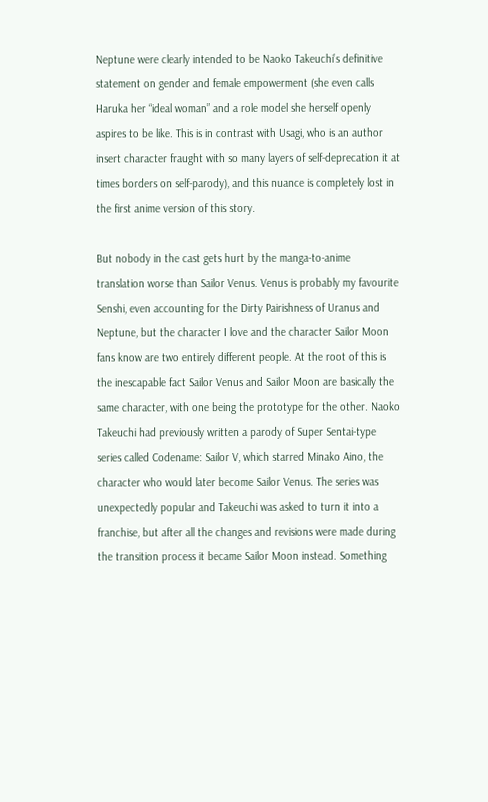Neptune were clearly intended to be Naoko Takeuchi’s definitive statement on gender and female empowerment (she even calls Haruka her “ideal woman” and a role model she herself openly aspires to be like. This is in contrast with Usagi, who is an author insert character fraught with so many layers of self-deprecation it at times borders on self-parody), and this nuance is completely lost in the first anime version of this story.

But nobody in the cast gets hurt by the manga-to-anime translation worse than Sailor Venus. Venus is probably my favourite Senshi, even accounting for the Dirty Pairishness of Uranus and Neptune, but the character I love and the character Sailor Moon fans know are two entirely different people. At the root of this is the inescapable fact Sailor Venus and Sailor Moon are basically the same character, with one being the prototype for the other. Naoko Takeuchi had previously written a parody of Super Sentai-type series called Codename: Sailor V, which starred Minako Aino, the character who would later become Sailor Venus. The series was unexpectedly popular and Takeuchi was asked to turn it into a franchise, but after all the changes and revisions were made during the transition process it became Sailor Moon instead. Something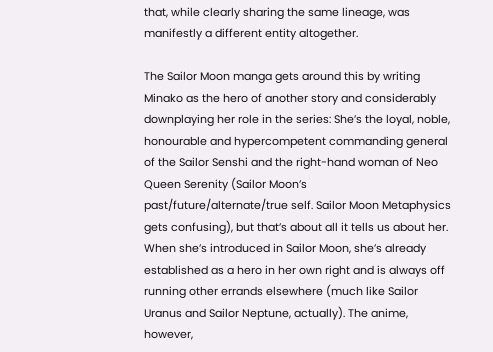that, while clearly sharing the same lineage, was manifestly a different entity altogether.

The Sailor Moon manga gets around this by writing Minako as the hero of another story and considerably downplaying her role in the series: She’s the loyal, noble, honourable and hypercompetent commanding general of the Sailor Senshi and the right-hand woman of Neo Queen Serenity (Sailor Moon’s past/future/alternate/true self. Sailor Moon Metaphysics gets confusing), but that’s about all it tells us about her. When she’s introduced in Sailor Moon, she’s already established as a hero in her own right and is always off running other errands elsewhere (much like Sailor Uranus and Sailor Neptune, actually). The anime, however,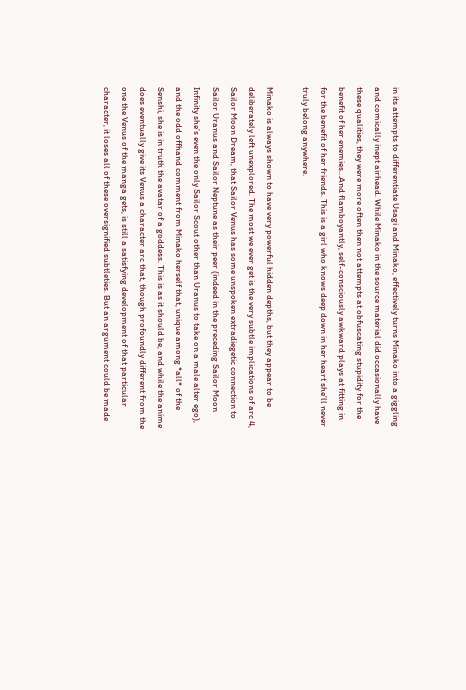in its attempts to differentiate Usagi and Minako, effectively turns Minako into a giggling and comically inept airhead. While Minako in the source material did occasionally have these qualities, they were more often then not attempts at obfuscating stupidity for the benefit of her enemies…And flamboyantly, self-consciously awkward plays at fitting in for the benefit of her friends. This is a girl who knows deep down in her heart she’ll never truly belong anywhere.

Minako is always shown to have very powerful hidden depths, but they appear to be deliberately left unexplored. The most we ever get is the very subtle implications of arc 4, Sailor Moon Dream, that Sailor Venus has some unspoken extradiegetic connection to Sailor Uranus and Sailor Neptune as their peer (indeed in the preceding Sailor Moon Infinity she’s even the only Sailor Scout other than Uranus to take on a male alter ego), and the odd offhand comment from Minako herself that, unique among *all* of the Senshi, she is in truth the avatar of a goddess. This is as it should be, and while the anime does eventually give its Venus a character arc that, though profoundly different from the one the Venus of the manga gets, is still a satisfying development of that particular character, it loses all of these oversignified subtleties. But an argument could be made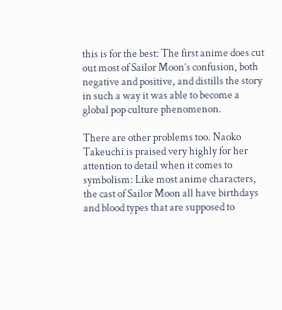this is for the best: The first anime does cut out most of Sailor Moon’s confusion, both negative and positive, and distills the story in such a way it was able to become a global pop culture phenomenon.

There are other problems too. Naoko Takeuchi is praised very highly for her attention to detail when it comes to symbolism: Like most anime characters, the cast of Sailor Moon all have birthdays and blood types that are supposed to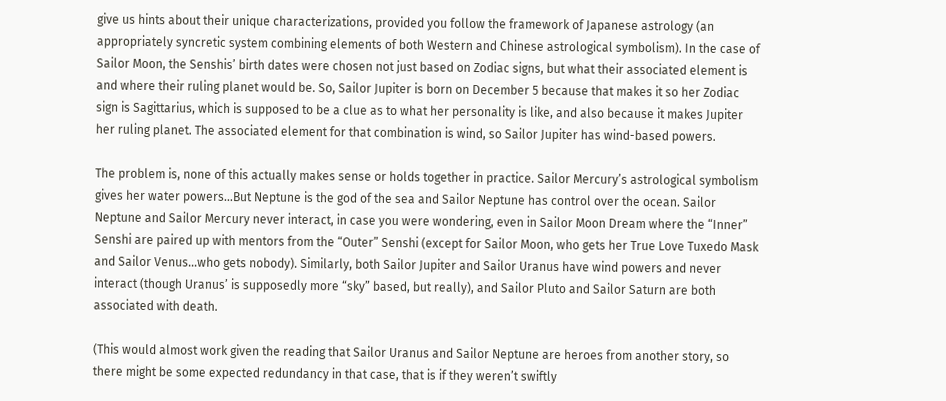give us hints about their unique characterizations, provided you follow the framework of Japanese astrology (an appropriately syncretic system combining elements of both Western and Chinese astrological symbolism). In the case of Sailor Moon, the Senshis’ birth dates were chosen not just based on Zodiac signs, but what their associated element is and where their ruling planet would be. So, Sailor Jupiter is born on December 5 because that makes it so her Zodiac sign is Sagittarius, which is supposed to be a clue as to what her personality is like, and also because it makes Jupiter her ruling planet. The associated element for that combination is wind, so Sailor Jupiter has wind-based powers.

The problem is, none of this actually makes sense or holds together in practice. Sailor Mercury’s astrological symbolism gives her water powers…But Neptune is the god of the sea and Sailor Neptune has control over the ocean. Sailor Neptune and Sailor Mercury never interact, in case you were wondering, even in Sailor Moon Dream where the “Inner” Senshi are paired up with mentors from the “Outer” Senshi (except for Sailor Moon, who gets her True Love Tuxedo Mask and Sailor Venus…who gets nobody). Similarly, both Sailor Jupiter and Sailor Uranus have wind powers and never interact (though Uranus’ is supposedly more “sky” based, but really), and Sailor Pluto and Sailor Saturn are both associated with death.

(This would almost work given the reading that Sailor Uranus and Sailor Neptune are heroes from another story, so there might be some expected redundancy in that case, that is if they weren’t swiftly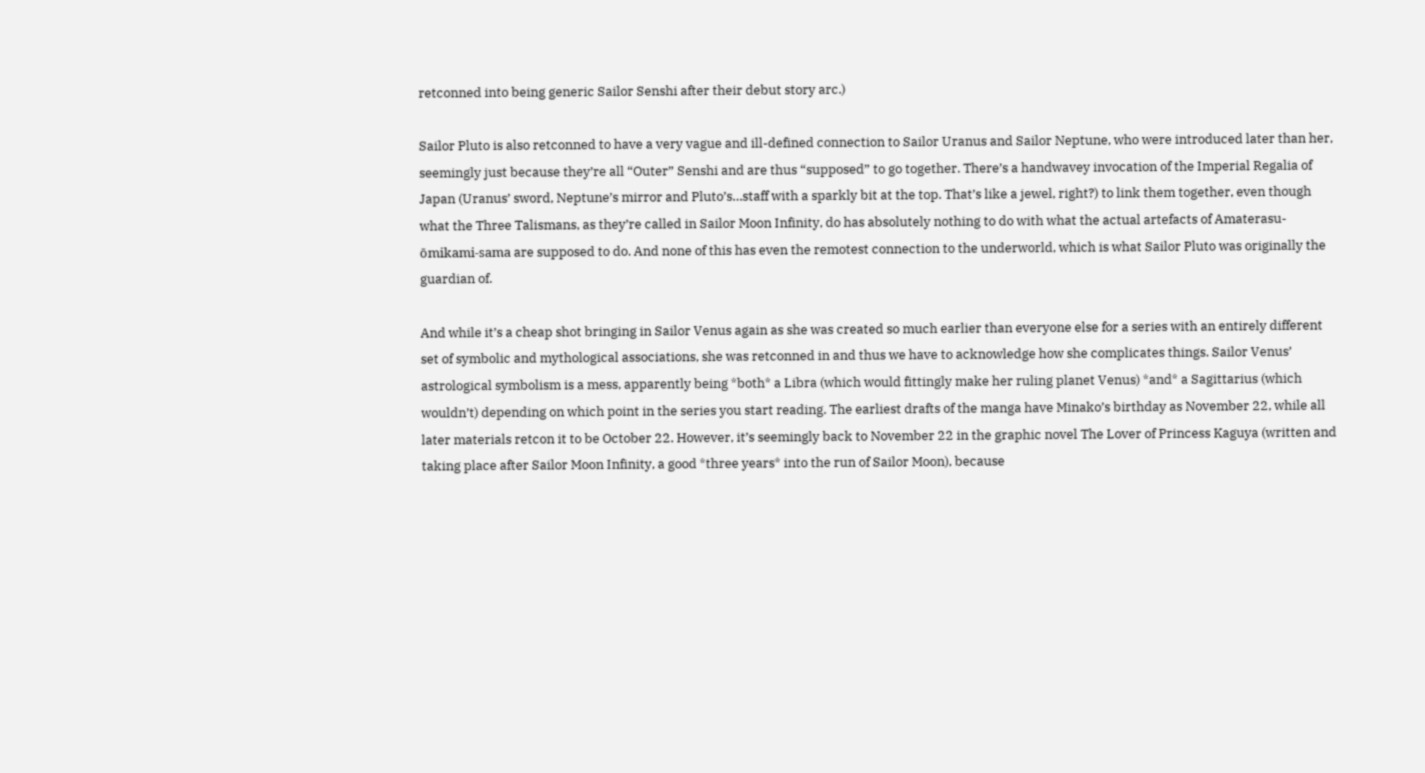retconned into being generic Sailor Senshi after their debut story arc.)

Sailor Pluto is also retconned to have a very vague and ill-defined connection to Sailor Uranus and Sailor Neptune, who were introduced later than her, seemingly just because they’re all “Outer” Senshi and are thus “supposed” to go together. There’s a handwavey invocation of the Imperial Regalia of Japan (Uranus’ sword, Neptune’s mirror and Pluto’s…staff with a sparkly bit at the top. That’s like a jewel, right?) to link them together, even though what the Three Talismans, as they’re called in Sailor Moon Infinity, do has absolutely nothing to do with what the actual artefacts of Amaterasu-ōmikami-sama are supposed to do. And none of this has even the remotest connection to the underworld, which is what Sailor Pluto was originally the guardian of.

And while it’s a cheap shot bringing in Sailor Venus again as she was created so much earlier than everyone else for a series with an entirely different set of symbolic and mythological associations, she was retconned in and thus we have to acknowledge how she complicates things. Sailor Venus’ astrological symbolism is a mess, apparently being *both* a Libra (which would fittingly make her ruling planet Venus) *and* a Sagittarius (which wouldn’t) depending on which point in the series you start reading. The earliest drafts of the manga have Minako’s birthday as November 22, while all later materials retcon it to be October 22. However, it’s seemingly back to November 22 in the graphic novel The Lover of Princess Kaguya (written and taking place after Sailor Moon Infinity, a good *three years* into the run of Sailor Moon), because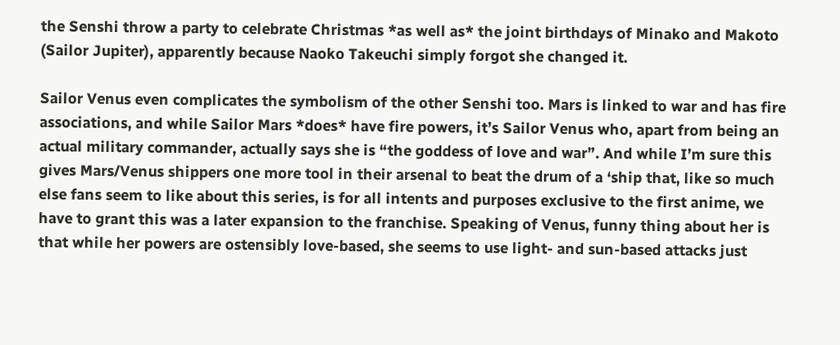the Senshi throw a party to celebrate Christmas *as well as* the joint birthdays of Minako and Makoto (Sailor Jupiter), apparently because Naoko Takeuchi simply forgot she changed it.

Sailor Venus even complicates the symbolism of the other Senshi too. Mars is linked to war and has fire associations, and while Sailor Mars *does* have fire powers, it’s Sailor Venus who, apart from being an actual military commander, actually says she is “the goddess of love and war”. And while I’m sure this gives Mars/Venus shippers one more tool in their arsenal to beat the drum of a ‘ship that, like so much else fans seem to like about this series, is for all intents and purposes exclusive to the first anime, we have to grant this was a later expansion to the franchise. Speaking of Venus, funny thing about her is that while her powers are ostensibly love-based, she seems to use light- and sun-based attacks just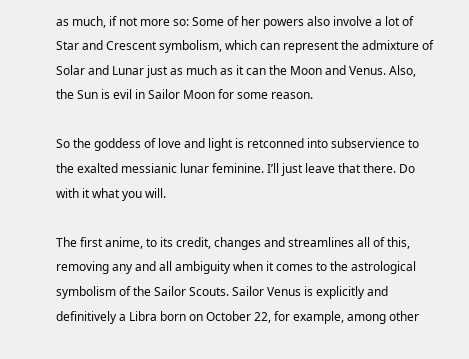as much, if not more so: Some of her powers also involve a lot of Star and Crescent symbolism, which can represent the admixture of Solar and Lunar just as much as it can the Moon and Venus. Also, the Sun is evil in Sailor Moon for some reason.

So the goddess of love and light is retconned into subservience to the exalted messianic lunar feminine. I’ll just leave that there. Do with it what you will.

The first anime, to its credit, changes and streamlines all of this, removing any and all ambiguity when it comes to the astrological symbolism of the Sailor Scouts. Sailor Venus is explicitly and definitively a Libra born on October 22, for example, among other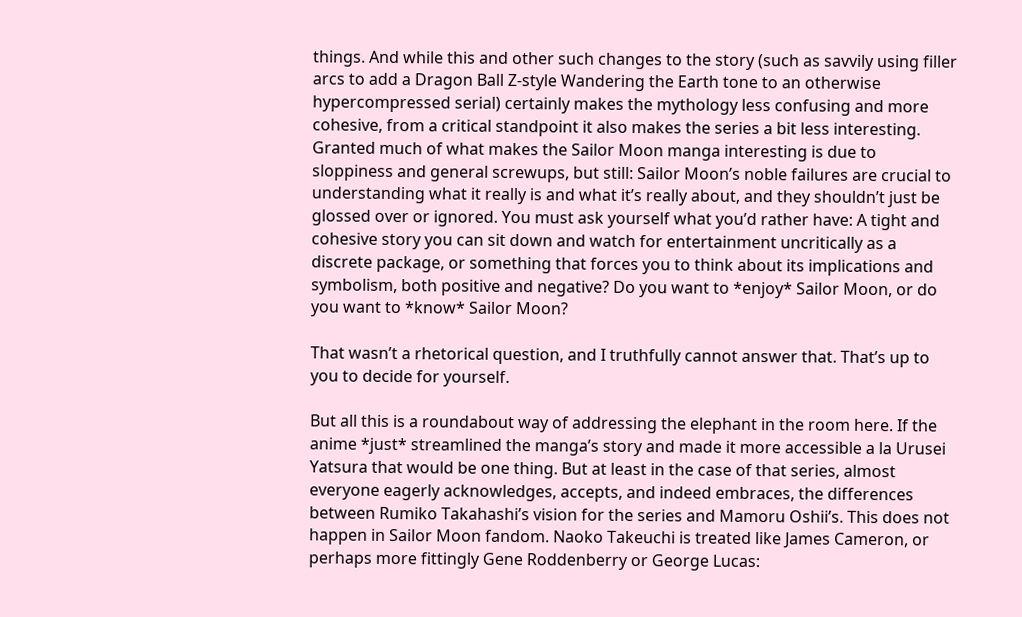things. And while this and other such changes to the story (such as savvily using filler arcs to add a Dragon Ball Z-style Wandering the Earth tone to an otherwise hypercompressed serial) certainly makes the mythology less confusing and more cohesive, from a critical standpoint it also makes the series a bit less interesting. Granted much of what makes the Sailor Moon manga interesting is due to sloppiness and general screwups, but still: Sailor Moon’s noble failures are crucial to understanding what it really is and what it’s really about, and they shouldn’t just be glossed over or ignored. You must ask yourself what you’d rather have: A tight and cohesive story you can sit down and watch for entertainment uncritically as a discrete package, or something that forces you to think about its implications and symbolism, both positive and negative? Do you want to *enjoy* Sailor Moon, or do you want to *know* Sailor Moon?

That wasn’t a rhetorical question, and I truthfully cannot answer that. That’s up to you to decide for yourself.

But all this is a roundabout way of addressing the elephant in the room here. If the anime *just* streamlined the manga’s story and made it more accessible a la Urusei Yatsura that would be one thing. But at least in the case of that series, almost everyone eagerly acknowledges, accepts, and indeed embraces, the differences between Rumiko Takahashi’s vision for the series and Mamoru Oshii’s. This does not happen in Sailor Moon fandom. Naoko Takeuchi is treated like James Cameron, or perhaps more fittingly Gene Roddenberry or George Lucas: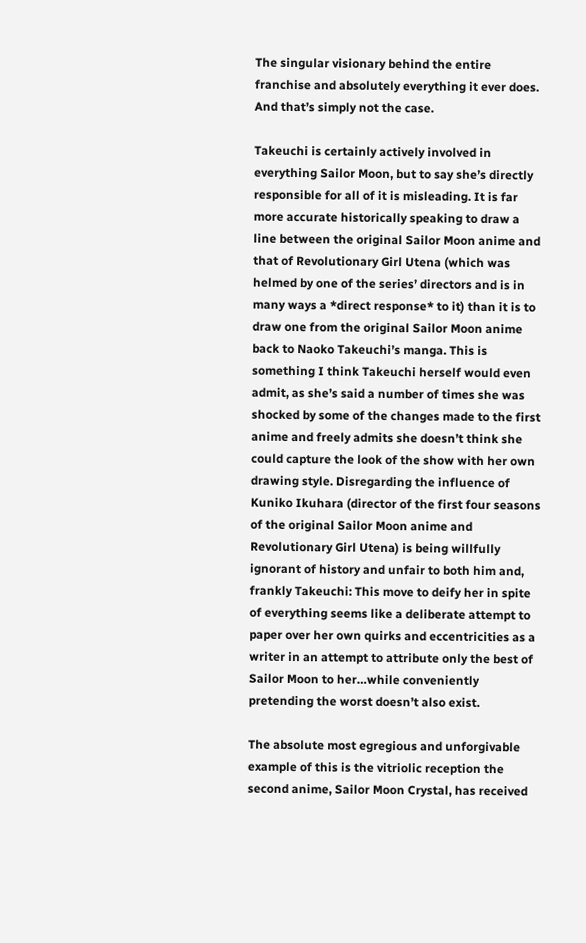The singular visionary behind the entire franchise and absolutely everything it ever does. And that’s simply not the case.

Takeuchi is certainly actively involved in everything Sailor Moon, but to say she’s directly responsible for all of it is misleading. It is far more accurate historically speaking to draw a line between the original Sailor Moon anime and that of Revolutionary Girl Utena (which was helmed by one of the series’ directors and is in many ways a *direct response* to it) than it is to draw one from the original Sailor Moon anime back to Naoko Takeuchi’s manga. This is something I think Takeuchi herself would even admit, as she’s said a number of times she was shocked by some of the changes made to the first anime and freely admits she doesn’t think she could capture the look of the show with her own drawing style. Disregarding the influence of Kuniko Ikuhara (director of the first four seasons of the original Sailor Moon anime and Revolutionary Girl Utena) is being willfully ignorant of history and unfair to both him and, frankly Takeuchi: This move to deify her in spite of everything seems like a deliberate attempt to paper over her own quirks and eccentricities as a writer in an attempt to attribute only the best of Sailor Moon to her…while conveniently pretending the worst doesn’t also exist.

The absolute most egregious and unforgivable example of this is the vitriolic reception the second anime, Sailor Moon Crystal, has received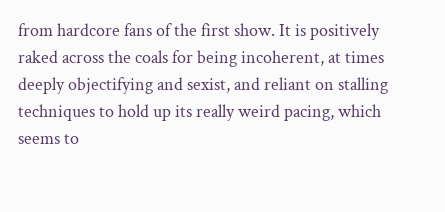from hardcore fans of the first show. It is positively raked across the coals for being incoherent, at times deeply objectifying and sexist, and reliant on stalling techniques to hold up its really weird pacing, which seems to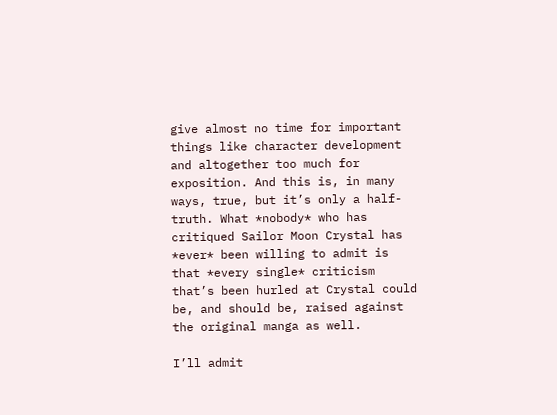give almost no time for important things like character development and altogether too much for exposition. And this is, in many ways, true, but it’s only a half-truth. What *nobody* who has critiqued Sailor Moon Crystal has *ever* been willing to admit is that *every single* criticism that’s been hurled at Crystal could be, and should be, raised against the original manga as well.

I’ll admit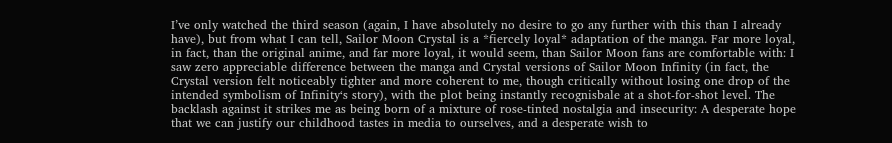I’ve only watched the third season (again, I have absolutely no desire to go any further with this than I already have), but from what I can tell, Sailor Moon Crystal is a *fiercely loyal* adaptation of the manga. Far more loyal, in fact, than the original anime, and far more loyal, it would seem, than Sailor Moon fans are comfortable with: I saw zero appreciable difference between the manga and Crystal versions of Sailor Moon Infinity (in fact, the Crystal version felt noticeably tighter and more coherent to me, though critically without losing one drop of the intended symbolism of Infinity‘s story), with the plot being instantly recognisbale at a shot-for-shot level. The backlash against it strikes me as being born of a mixture of rose-tinted nostalgia and insecurity: A desperate hope that we can justify our childhood tastes in media to ourselves, and a desperate wish to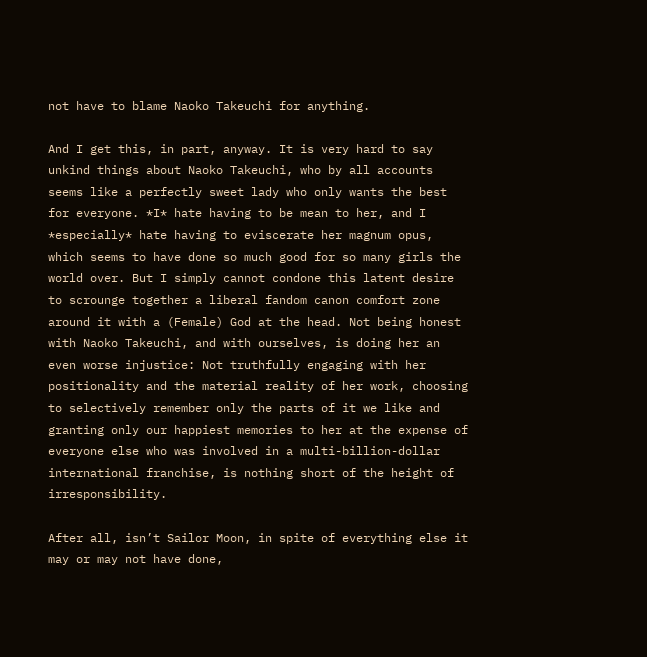not have to blame Naoko Takeuchi for anything.

And I get this, in part, anyway. It is very hard to say unkind things about Naoko Takeuchi, who by all accounts seems like a perfectly sweet lady who only wants the best for everyone. *I* hate having to be mean to her, and I *especially* hate having to eviscerate her magnum opus, which seems to have done so much good for so many girls the world over. But I simply cannot condone this latent desire to scrounge together a liberal fandom canon comfort zone around it with a (Female) God at the head. Not being honest with Naoko Takeuchi, and with ourselves, is doing her an even worse injustice: Not truthfully engaging with her positionality and the material reality of her work, choosing to selectively remember only the parts of it we like and granting only our happiest memories to her at the expense of everyone else who was involved in a multi-billion-dollar international franchise, is nothing short of the height of irresponsibility.

After all, isn’t Sailor Moon, in spite of everything else it may or may not have done,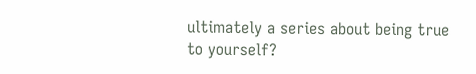ultimately a series about being true to yourself?